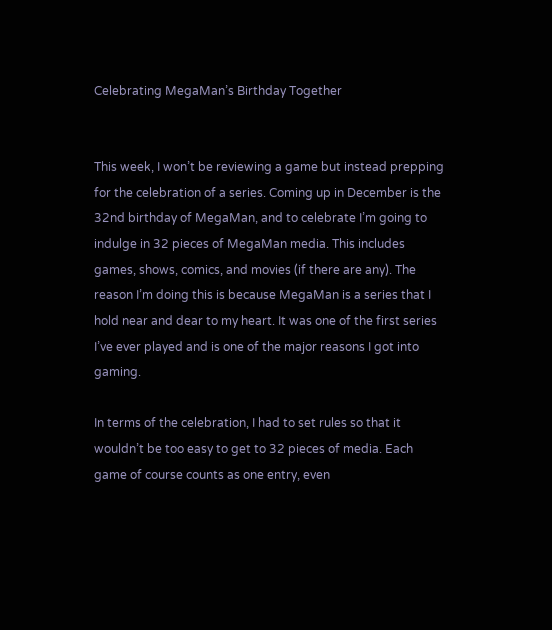Celebrating MegaMan’s Birthday Together


This week, I won’t be reviewing a game but instead prepping for the celebration of a series. Coming up in December is the 32nd birthday of MegaMan, and to celebrate I’m going to indulge in 32 pieces of MegaMan media. This includes games, shows, comics, and movies (if there are any). The reason I’m doing this is because MegaMan is a series that I hold near and dear to my heart. It was one of the first series I’ve ever played and is one of the major reasons I got into gaming.

In terms of the celebration, I had to set rules so that it wouldn’t be too easy to get to 32 pieces of media. Each game of course counts as one entry, even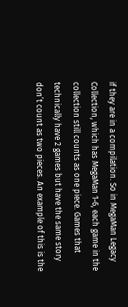if they are in a compilation. So in MegaMan Legacy Collection, which has MegaMan 1-6, each game in the collection still counts as one piece. Games that technically have 2 games but have the same story don’t count as two pieces. An example of this is the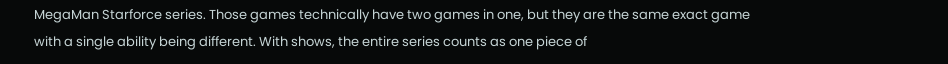MegaMan Starforce series. Those games technically have two games in one, but they are the same exact game with a single ability being different. With shows, the entire series counts as one piece of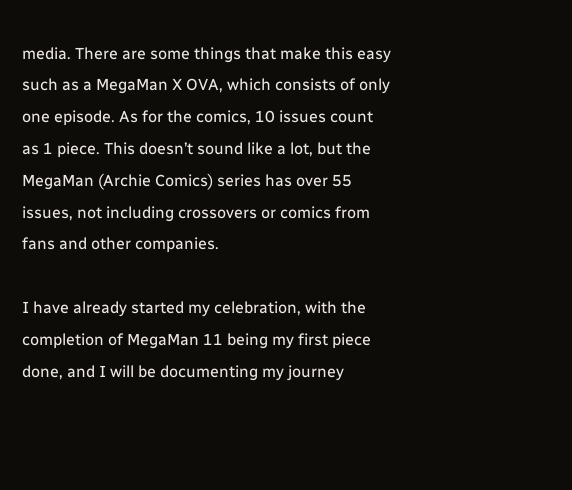media. There are some things that make this easy such as a MegaMan X OVA, which consists of only one episode. As for the comics, 10 issues count as 1 piece. This doesn’t sound like a lot, but the MegaMan (Archie Comics) series has over 55 issues, not including crossovers or comics from fans and other companies.

I have already started my celebration, with the completion of MegaMan 11 being my first piece done, and I will be documenting my journey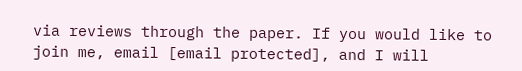via reviews through the paper. If you would like to join me, email [email protected], and I will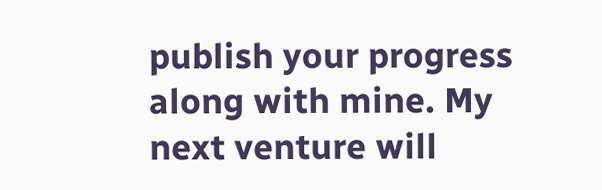publish your progress along with mine. My next venture will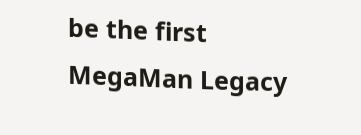be the first MegaMan Legacy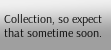Collection, so expect that sometime soon.